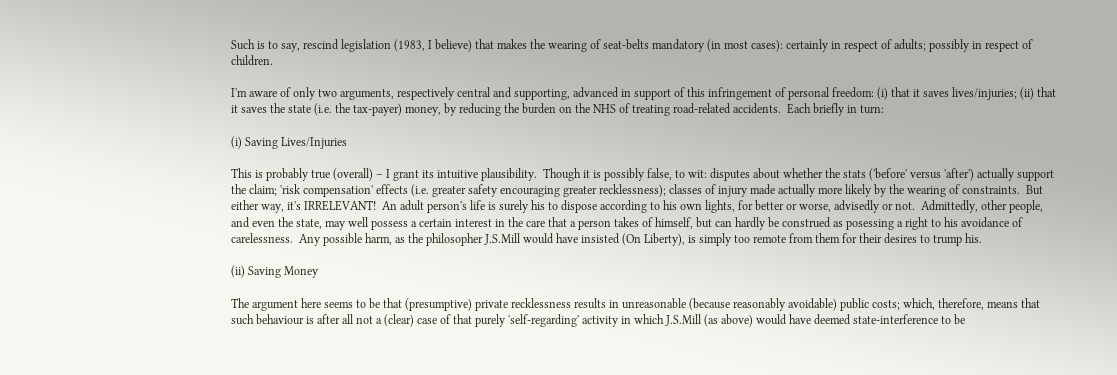Such is to say, rescind legislation (1983, I believe) that makes the wearing of seat-belts mandatory (in most cases): certainly in respect of adults; possibly in respect of children.

I'm aware of only two arguments, respectively central and supporting, advanced in support of this infringement of personal freedom: (i) that it saves lives/injuries; (ii) that it saves the state (i.e. the tax-payer) money, by reducing the burden on the NHS of treating road-related accidents.  Each briefly in turn:

(i) Saving Lives/Injuries

This is probably true (overall) – I grant its intuitive plausibility.  Though it is possibly false, to wit: disputes about whether the stats ('before' versus 'after') actually support the claim; 'risk compensation' effects (i.e. greater safety encouraging greater recklessness); classes of injury made actually more likely by the wearing of constraints.  But either way, it's IRRELEVANT!  An adult person's life is surely his to dispose according to his own lights, for better or worse, advisedly or not.  Admittedly, other people, and even the state, may well possess a certain interest in the care that a person takes of himself, but can hardly be construed as posessing a right to his avoidance of carelessness.  Any possible harm, as the philosopher J.S.Mill would have insisted (On Liberty), is simply too remote from them for their desires to trump his.

(ii) Saving Money

The argument here seems to be that (presumptive) private recklessness results in unreasonable (because reasonably avoidable) public costs; which, therefore, means that such behaviour is after all not a (clear) case of that purely 'self-regarding' activity in which J.S.Mill (as above) would have deemed state-interference to be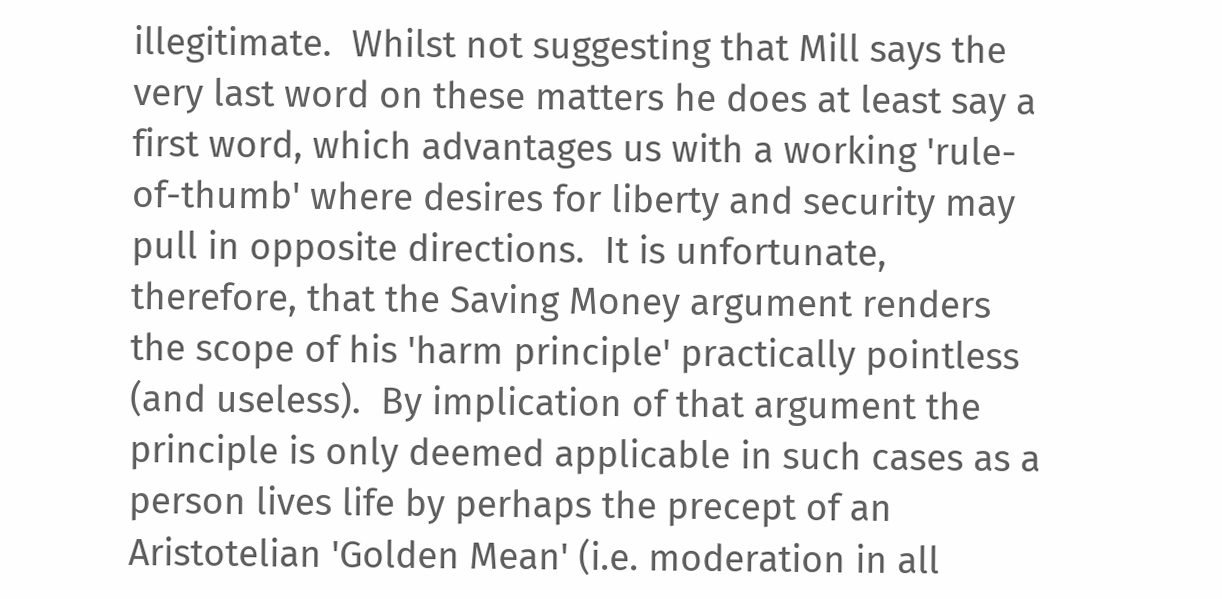illegitimate.  Whilst not suggesting that Mill says the very last word on these matters he does at least say a first word, which advantages us with a working 'rule-of-thumb' where desires for liberty and security may pull in opposite directions.  It is unfortunate, therefore, that the Saving Money argument renders the scope of his 'harm principle' practically pointless (and useless).  By implication of that argument the principle is only deemed applicable in such cases as a person lives life by perhaps the precept of an Aristotelian 'Golden Mean' (i.e. moderation in all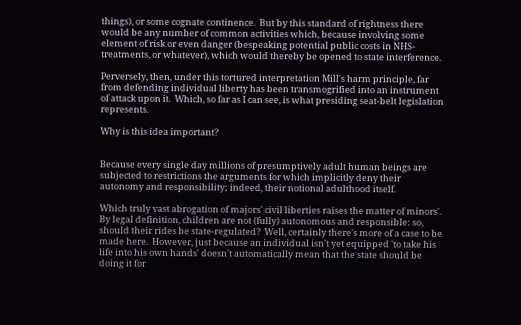things), or some cognate continence.  But by this standard of rightness there would be any number of common activities which, because involving some element of risk or even danger (bespeaking potential public costs in NHS-treatments, or whatever), which would thereby be opened to state interference.

Perversely, then, under this tortured interpretation Mill's harm principle, far from defending individual liberty has been transmogrified into an instrument of attack upon it.  Which, so far as I can see, is what presiding seat-belt legislation represents.

Why is this idea important?


Because every single day millions of presumptively adult human beings are subjected to restrictions the arguments for which implicitly deny their autonomy and responsibility; indeed, their notional adulthood itself.

Which truly vast abrogation of majors' civil liberties raises the matter of minors'.  By legal definition, children are not (fully) autonomous and responsible: so, should their rides be state-regulated?  Well, certainly there's more of a case to be made here.  However, just because an individual isn't yet equipped 'to take his life into his own hands' doesn't automatically mean that the state should be doing it for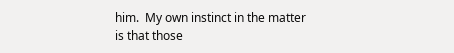him.  My own instinct in the matter is that those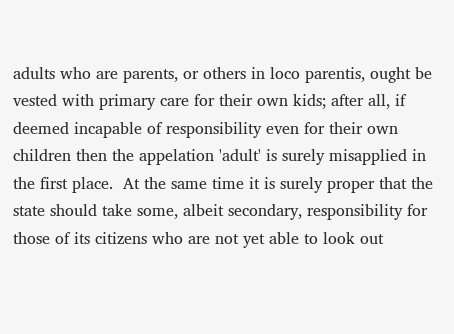adults who are parents, or others in loco parentis, ought be vested with primary care for their own kids; after all, if deemed incapable of responsibility even for their own children then the appelation 'adult' is surely misapplied in the first place.  At the same time it is surely proper that the state should take some, albeit secondary, responsibility for those of its citizens who are not yet able to look out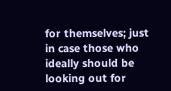for themselves; just in case those who ideally should be looking out for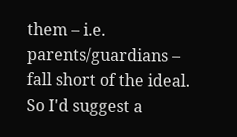them – i.e. parents/guardians – fall short of the ideal.  So I'd suggest a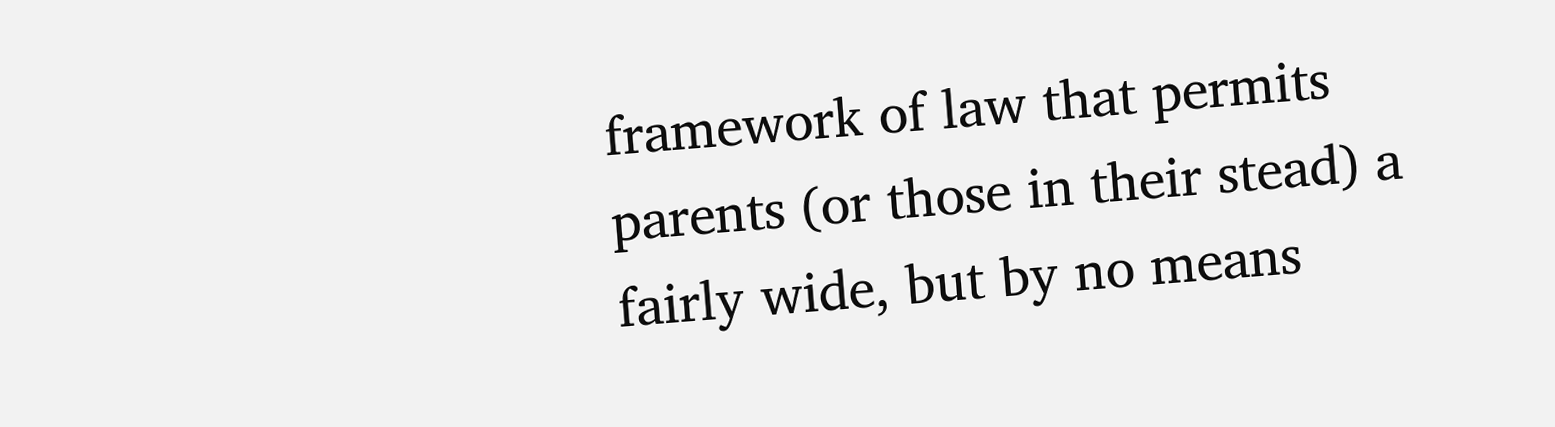framework of law that permits parents (or those in their stead) a fairly wide, but by no means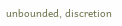unbounded, discretion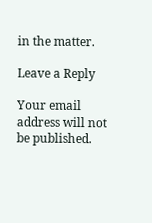in the matter.

Leave a Reply

Your email address will not be published.